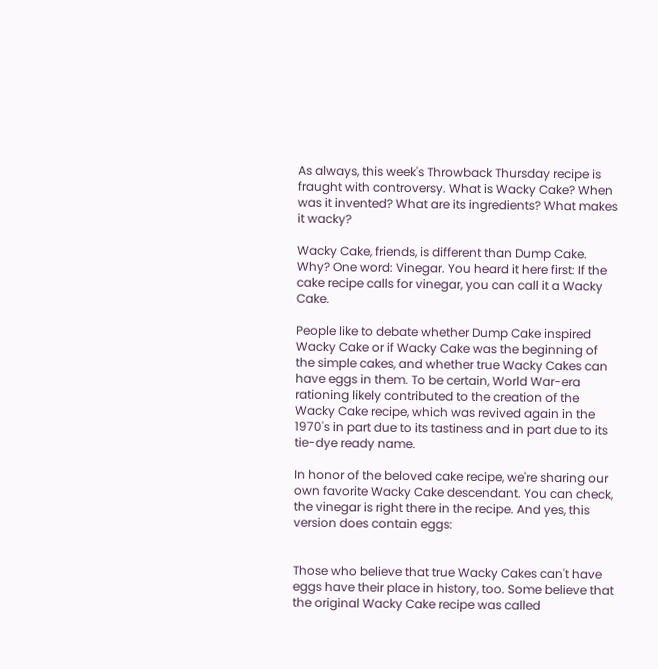As always, this week's Throwback Thursday recipe is fraught with controversy. What is Wacky Cake? When was it invented? What are its ingredients? What makes it wacky?

Wacky Cake, friends, is different than Dump Cake. Why? One word: Vinegar. You heard it here first: If the cake recipe calls for vinegar, you can call it a Wacky Cake.

People like to debate whether Dump Cake inspired Wacky Cake or if Wacky Cake was the beginning of the simple cakes, and whether true Wacky Cakes can have eggs in them. To be certain, World War-era rationing likely contributed to the creation of the Wacky Cake recipe, which was revived again in the 1970's in part due to its tastiness and in part due to its tie-dye ready name.

In honor of the beloved cake recipe, we're sharing our own favorite Wacky Cake descendant. You can check, the vinegar is right there in the recipe. And yes, this version does contain eggs:


Those who believe that true Wacky Cakes can't have eggs have their place in history, too. Some believe that the original Wacky Cake recipe was called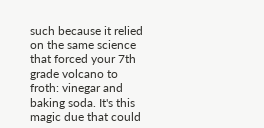such because it relied on the same science that forced your 7th grade volcano to froth: vinegar and baking soda. It's this magic due that could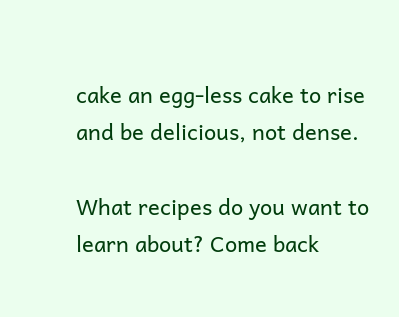cake an egg-less cake to rise and be delicious, not dense.

What recipes do you want to learn about? Come back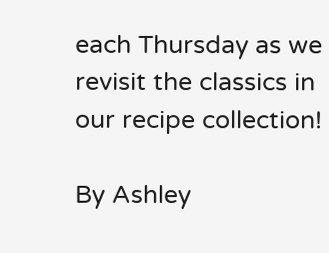each Thursday as we revisit the classics in our recipe collection!

By Ashley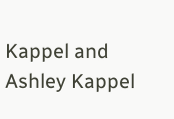Kappel and Ashley Kappel